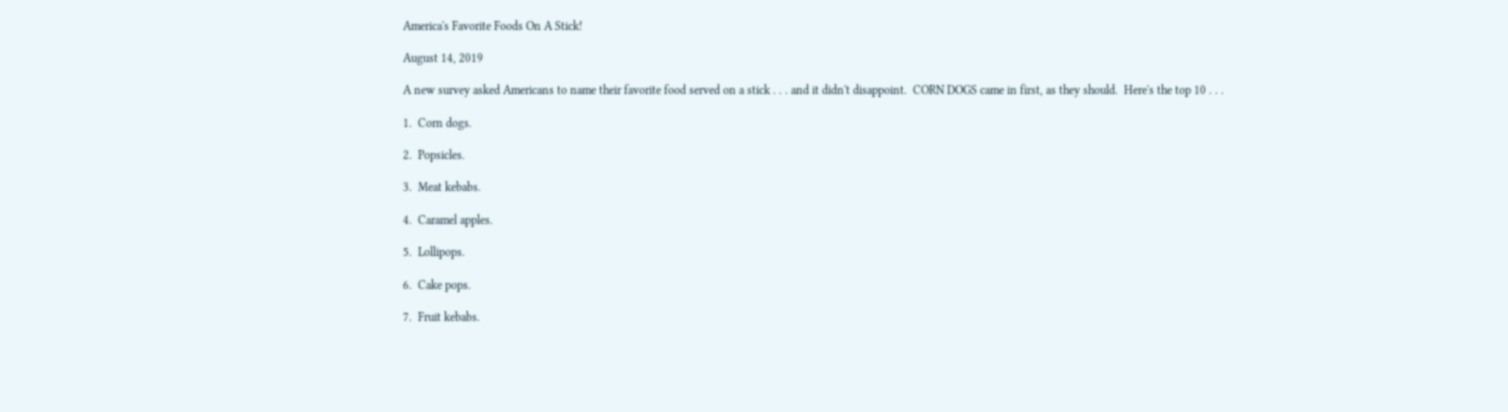America's Favorite Foods On A Stick!

August 14, 2019

A new survey asked Americans to name their favorite food served on a stick . . . and it didn't disappoint.  CORN DOGS came in first, as they should.  Here's the top 10 . . .

1.  Corn dogs.

2.  Popsicles.

3.  Meat kebabs.

4.  Caramel apples.

5.  Lollipops.

6.  Cake pops.

7.  Fruit kebabs.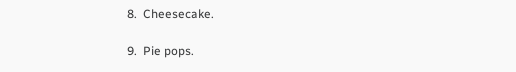8.  Cheesecake.

9.  Pie pops.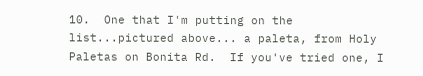10.  One that I'm putting on the list...pictured above... a paleta, from Holy Paletas on Bonita Rd.  If you've tried one, I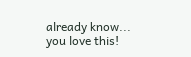already know... you love this!